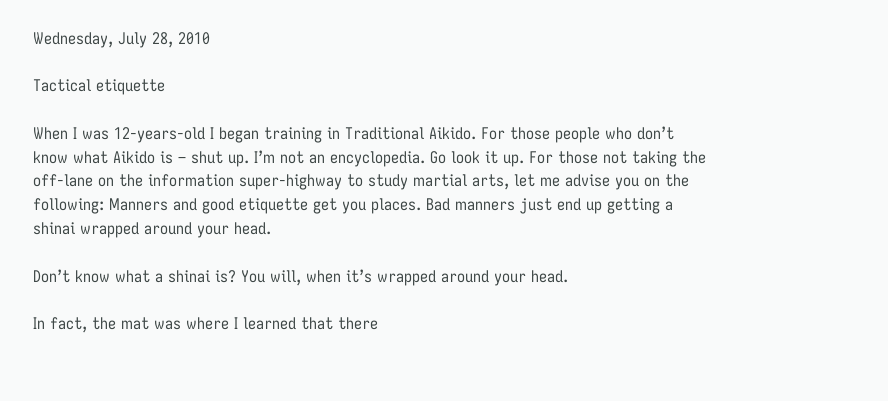Wednesday, July 28, 2010

Tactical etiquette

When I was 12-years-old I began training in Traditional Aikido. For those people who don’t know what Aikido is – shut up. I’m not an encyclopedia. Go look it up. For those not taking the off-lane on the information super-highway to study martial arts, let me advise you on the following: Manners and good etiquette get you places. Bad manners just end up getting a shinai wrapped around your head.

Don’t know what a shinai is? You will, when it’s wrapped around your head.

In fact, the mat was where I learned that there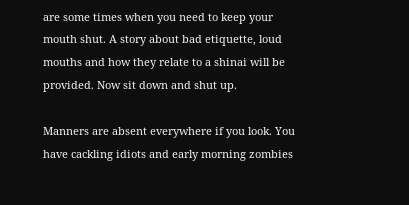are some times when you need to keep your mouth shut. A story about bad etiquette, loud mouths and how they relate to a shinai will be provided. Now sit down and shut up.

Manners are absent everywhere if you look. You have cackling idiots and early morning zombies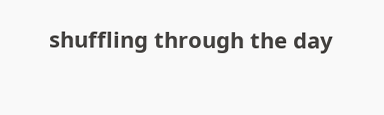shuffling through the day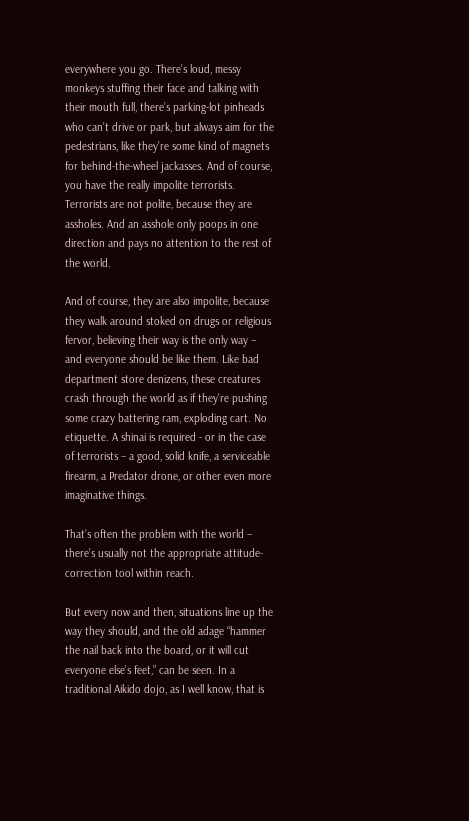everywhere you go. There’s loud, messy monkeys stuffing their face and talking with their mouth full, there’s parking-lot pinheads who can’t drive or park, but always aim for the pedestrians, like they’re some kind of magnets for behind-the-wheel jackasses. And of course, you have the really impolite terrorists. Terrorists are not polite, because they are assholes. And an asshole only poops in one direction and pays no attention to the rest of the world.

And of course, they are also impolite, because they walk around stoked on drugs or religious fervor, believing their way is the only way – and everyone should be like them. Like bad department store denizens, these creatures crash through the world as if they’re pushing some crazy battering ram, exploding cart. No etiquette. A shinai is required - or in the case of terrorists – a good, solid knife, a serviceable firearm, a Predator drone, or other even more imaginative things.

That’s often the problem with the world – there’s usually not the appropriate attitude-correction tool within reach.

But every now and then, situations line up the way they should, and the old adage “hammer the nail back into the board, or it will cut everyone else’s feet,” can be seen. In a traditional Aikido dojo, as I well know, that is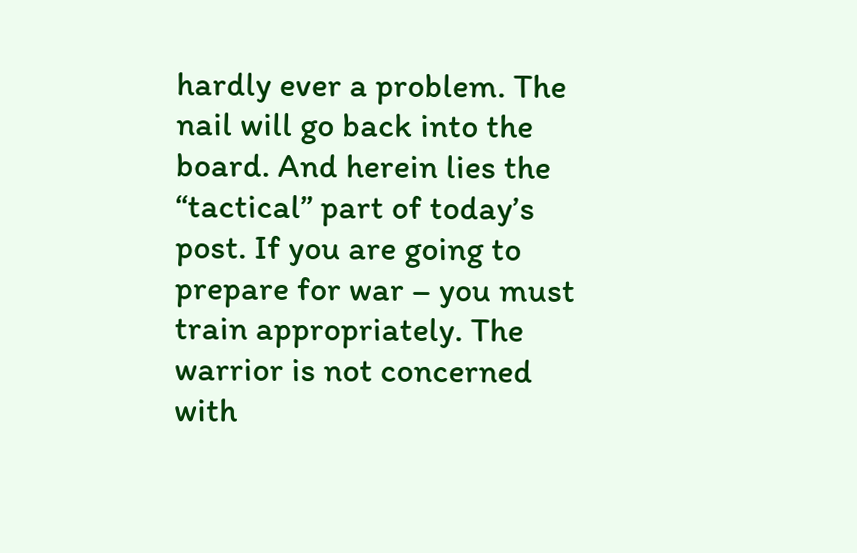hardly ever a problem. The nail will go back into the board. And herein lies the “tactical” part of today’s post. If you are going to prepare for war – you must train appropriately. The warrior is not concerned with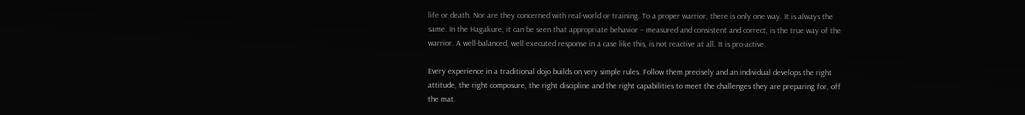life or death. Nor are they concerned with real-world or training. To a proper warrior, there is only one way. It is always the same. In the Hagakure, it can be seen that appropriate behavior – measured and consistent and correct, is the true way of the warrior. A well-balanced, well executed response in a case like this, is not reactive at all. It is pro-active.

Every experience in a traditional dojo builds on very simple rules. Follow them precisely and an individual develops the right attitude, the right composure, the right discipline and the right capabilities to meet the challenges they are preparing for, off the mat.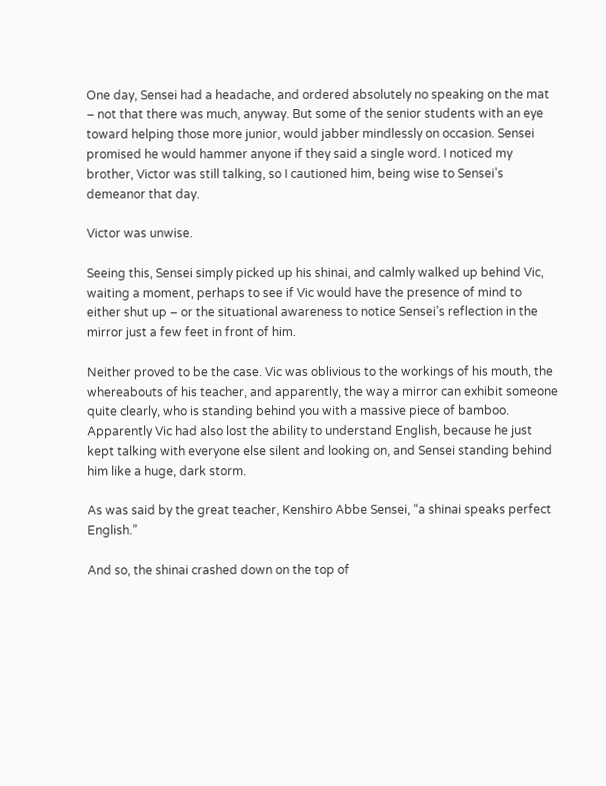One day, Sensei had a headache, and ordered absolutely no speaking on the mat – not that there was much, anyway. But some of the senior students with an eye toward helping those more junior, would jabber mindlessly on occasion. Sensei promised he would hammer anyone if they said a single word. I noticed my brother, Victor was still talking, so I cautioned him, being wise to Sensei’s demeanor that day.

Victor was unwise.

Seeing this, Sensei simply picked up his shinai, and calmly walked up behind Vic, waiting a moment, perhaps to see if Vic would have the presence of mind to either shut up – or the situational awareness to notice Sensei’s reflection in the mirror just a few feet in front of him.

Neither proved to be the case. Vic was oblivious to the workings of his mouth, the whereabouts of his teacher, and apparently, the way a mirror can exhibit someone quite clearly, who is standing behind you with a massive piece of bamboo. Apparently Vic had also lost the ability to understand English, because he just kept talking with everyone else silent and looking on, and Sensei standing behind him like a huge, dark storm.

As was said by the great teacher, Kenshiro Abbe Sensei, “a shinai speaks perfect English.”

And so, the shinai crashed down on the top of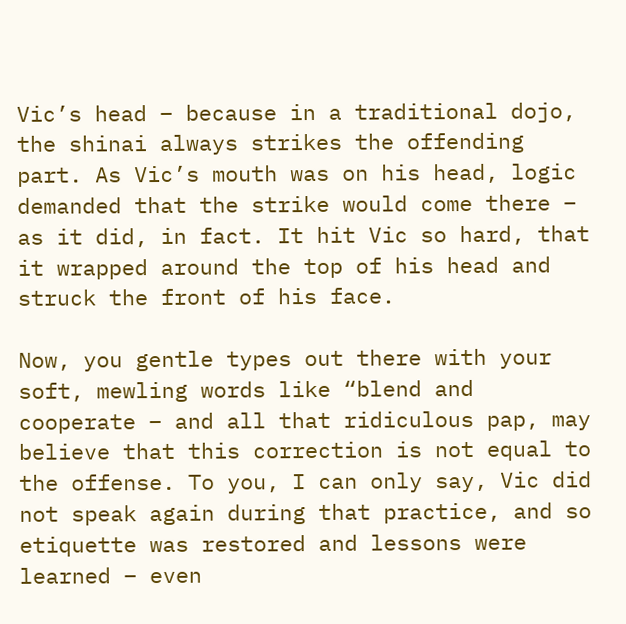Vic’s head – because in a traditional dojo, the shinai always strikes the offending part. As Vic’s mouth was on his head, logic demanded that the strike would come there – as it did, in fact. It hit Vic so hard, that it wrapped around the top of his head and struck the front of his face.

Now, you gentle types out there with your soft, mewling words like “blend and cooperate – and all that ridiculous pap, may believe that this correction is not equal to the offense. To you, I can only say, Vic did not speak again during that practice, and so etiquette was restored and lessons were learned – even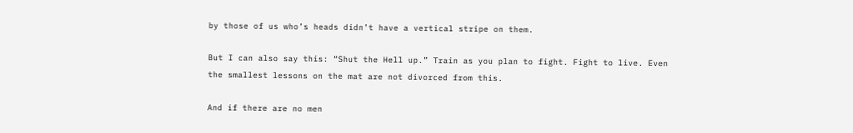by those of us who’s heads didn’t have a vertical stripe on them.

But I can also say this: “Shut the Hell up.” Train as you plan to fight. Fight to live. Even the smallest lessons on the mat are not divorced from this.

And if there are no men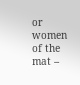or women of the mat –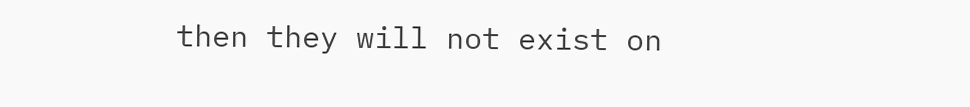then they will not exist on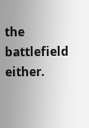the battlefield either.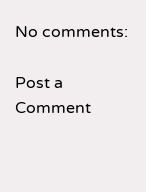No comments:

Post a Comment